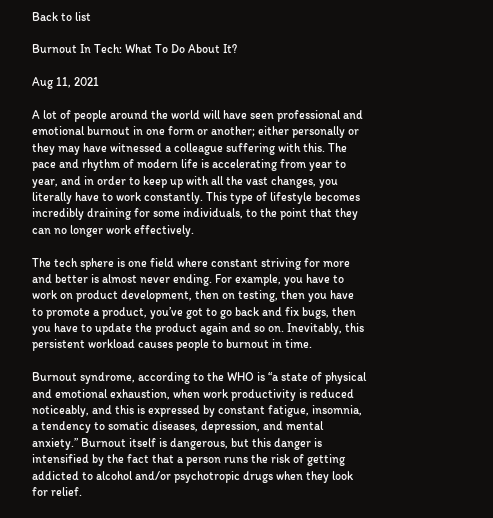Back to list

Burnout In Tech: What To Do About It?

Aug 11, 2021

A lot of people around the world will have seen professional and emotional burnout in one form or another; either personally or they may have witnessed a colleague suffering with this. The pace and rhythm of modern life is accelerating from year to year, and in order to keep up with all the vast changes, you literally have to work constantly. This type of lifestyle becomes incredibly draining for some individuals, to the point that they can no longer work effectively.

The tech sphere is one field where constant striving for more and better is almost never ending. For example, you have to work on product development, then on testing, then you have to promote a product, you’ve got to go back and fix bugs, then you have to update the product again and so on. Inevitably, this persistent workload causes people to burnout in time.

Burnout syndrome, according to the WHO is “a state of physical and emotional exhaustion, when work productivity is reduced noticeably, and this is expressed by constant fatigue, insomnia, a tendency to somatic diseases, depression, and mental anxiety.” Burnout itself is dangerous, but this danger is intensified by the fact that a person runs the risk of getting addicted to alcohol and/or psychotropic drugs when they look for relief.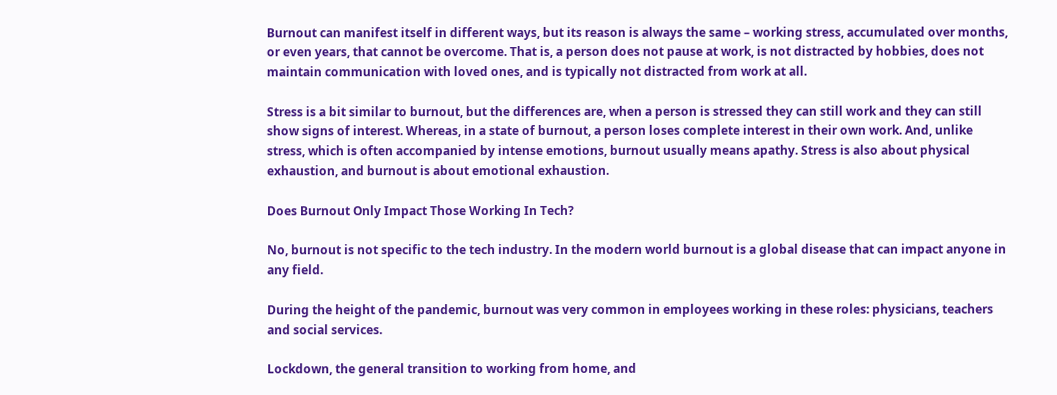Burnout can manifest itself in different ways, but its reason is always the same – working stress, accumulated over months, or even years, that cannot be overcome. That is, a person does not pause at work, is not distracted by hobbies, does not maintain communication with loved ones, and is typically not distracted from work at all.

Stress is a bit similar to burnout, but the differences are, when a person is stressed they can still work and they can still show signs of interest. Whereas, in a state of burnout, a person loses complete interest in their own work. And, unlike stress, which is often accompanied by intense emotions, burnout usually means apathy. Stress is also about physical exhaustion, and burnout is about emotional exhaustion.

Does Burnout Only Impact Those Working In Tech?

No, burnout is not specific to the tech industry. In the modern world burnout is a global disease that can impact anyone in any field.

During the height of the pandemic, burnout was very common in employees working in these roles: physicians, teachers and social services.

Lockdown, the general transition to working from home, and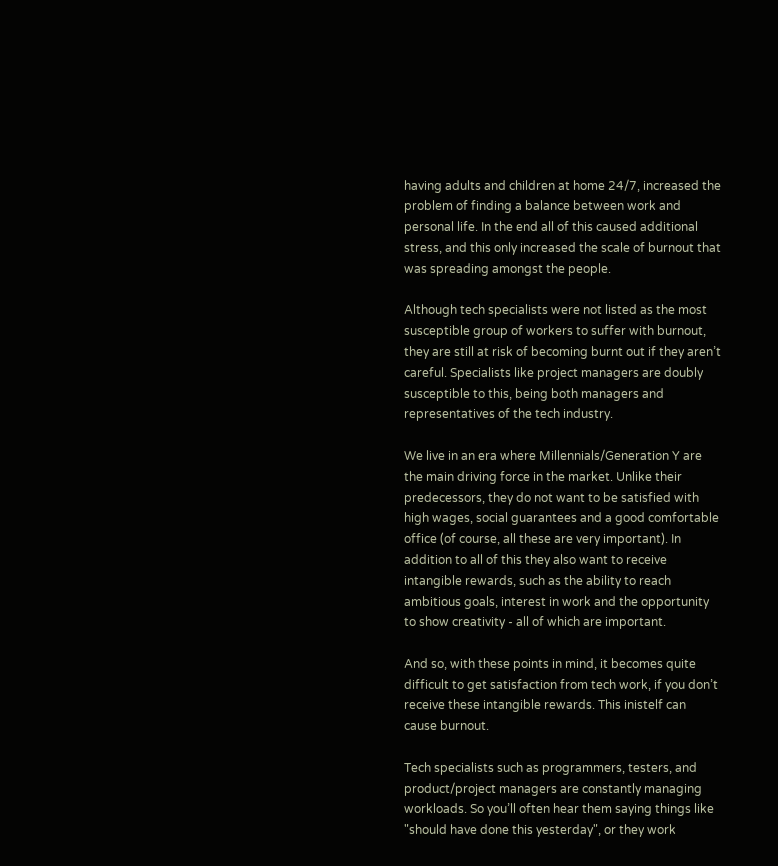having adults and children at home 24/7, increased the problem of finding a balance between work and personal life. In the end all of this caused additional stress, and this only increased the scale of burnout that was spreading amongst the people.

Although tech specialists were not listed as the most susceptible group of workers to suffer with burnout, they are still at risk of becoming burnt out if they aren’t careful. Specialists like project managers are doubly susceptible to this, being both managers and representatives of the tech industry.

We live in an era where Millennials/Generation Y are the main driving force in the market. Unlike their predecessors, they do not want to be satisfied with high wages, social guarantees and a good comfortable office (of course, all these are very important). In addition to all of this they also want to receive intangible rewards, such as the ability to reach ambitious goals, interest in work and the opportunity to show creativity - all of which are important.

And so, with these points in mind, it becomes quite difficult to get satisfaction from tech work, if you don’t receive these intangible rewards. This inistelf can cause burnout.

Tech specialists such as programmers, testers, and product/project managers are constantly managing workloads. So you’ll often hear them saying things like "should have done this yesterday", or they work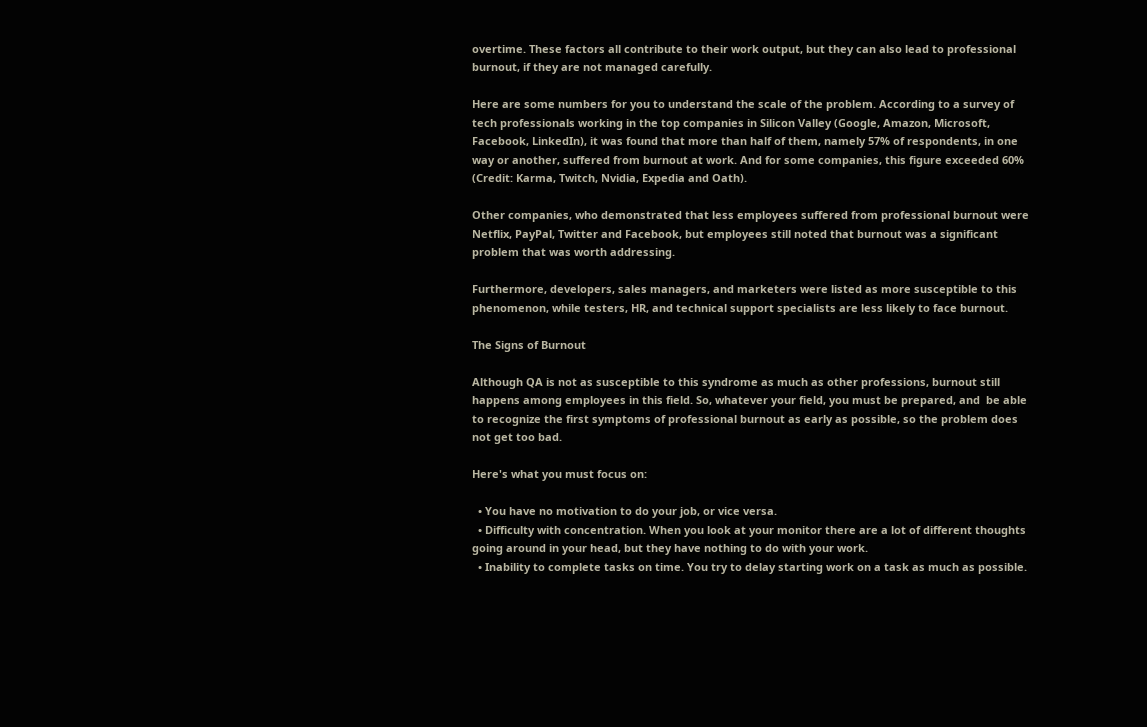overtime. These factors all contribute to their work output, but they can also lead to professional burnout, if they are not managed carefully.

Here are some numbers for you to understand the scale of the problem. According to a survey of tech professionals working in the top companies in Silicon Valley (Google, Amazon, Microsoft, Facebook, LinkedIn), it was found that more than half of them, namely 57% of respondents, in one way or another, suffered from burnout at work. And for some companies, this figure exceeded 60% (Credit: Karma, Twitch, Nvidia, Expedia and Oath).

Other companies, who demonstrated that less employees suffered from professional burnout were Netflix, PayPal, Twitter and Facebook, but employees still noted that burnout was a significant problem that was worth addressing.

Furthermore, developers, sales managers, and marketers were listed as more susceptible to this phenomenon, while testers, HR, and technical support specialists are less likely to face burnout.

The Signs of Burnout

Although QA is not as susceptible to this syndrome as much as other professions, burnout still happens among employees in this field. So, whatever your field, you must be prepared, and  be able to recognize the first symptoms of professional burnout as early as possible, so the problem does not get too bad.

Here's what you must focus on:

  • You have no motivation to do your job, or vice versa.
  • Difficulty with concentration. When you look at your monitor there are a lot of different thoughts going around in your head, but they have nothing to do with your work.
  • Inability to complete tasks on time. You try to delay starting work on a task as much as possible.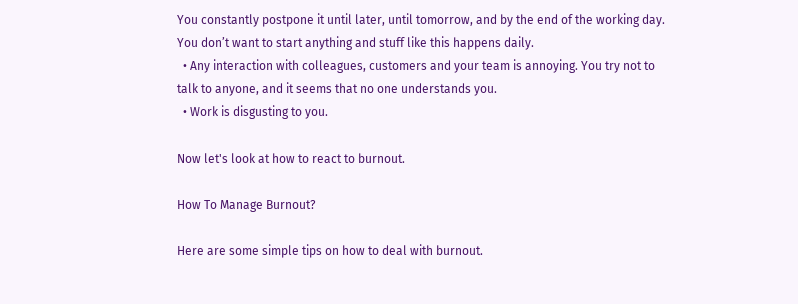You constantly postpone it until later, until tomorrow, and by the end of the working day. You don’t want to start anything and stuff like this happens daily.
  • Any interaction with colleagues, customers and your team is annoying. You try not to talk to anyone, and it seems that no one understands you.
  • Work is disgusting to you.

Now let's look at how to react to burnout.

How To Manage Burnout?

Here are some simple tips on how to deal with burnout.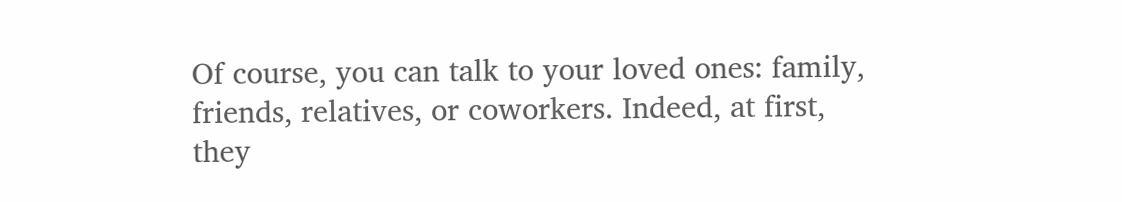Of course, you can talk to your loved ones: family, friends, relatives, or coworkers. Indeed, at first, they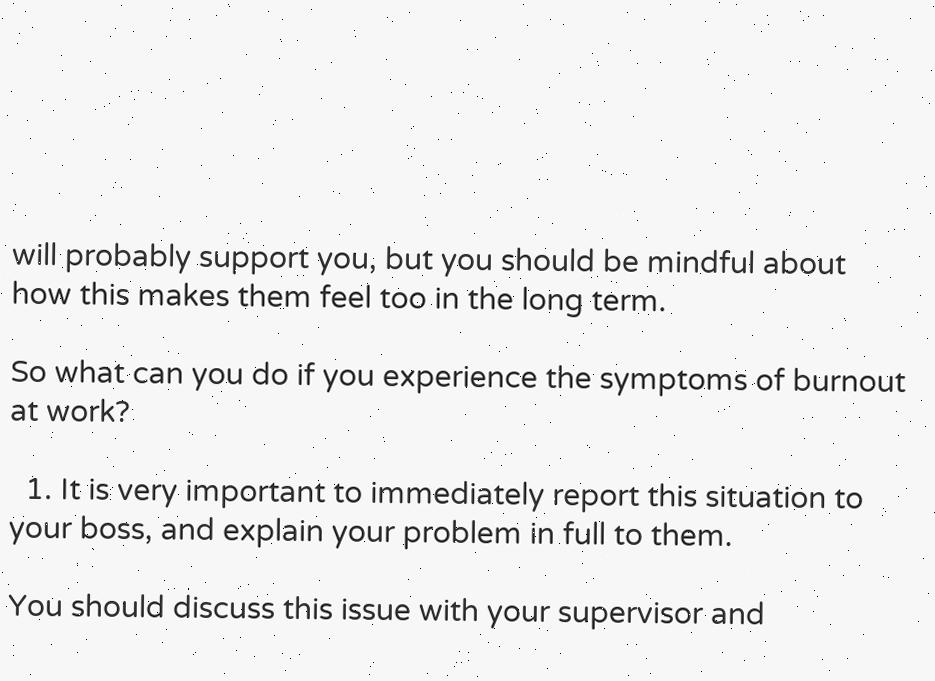will probably support you, but you should be mindful about how this makes them feel too in the long term.

So what can you do if you experience the symptoms of burnout at work?

  1. It is very important to immediately report this situation to your boss, and explain your problem in full to them.

You should discuss this issue with your supervisor and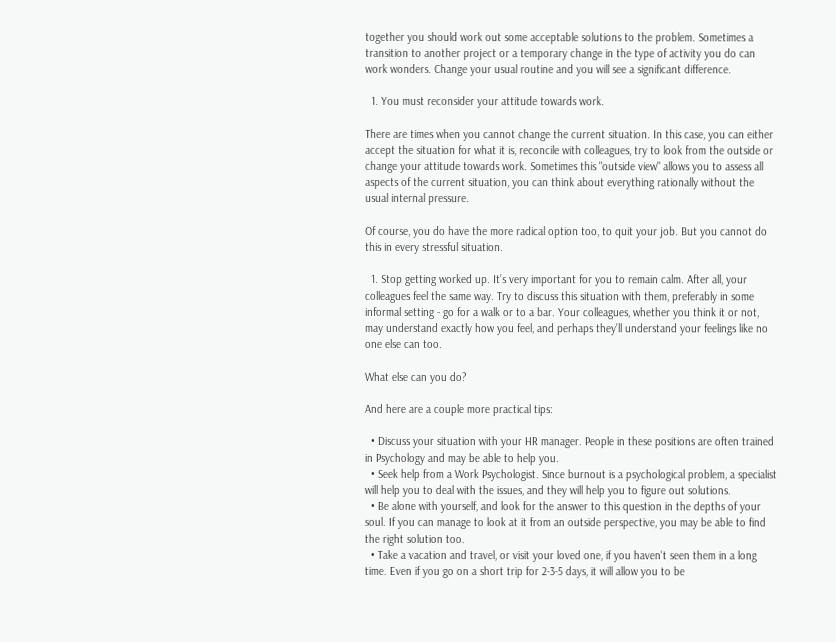together you should work out some acceptable solutions to the problem. Sometimes a transition to another project or a temporary change in the type of activity you do can work wonders. Change your usual routine and you will see a significant difference.

  1. You must reconsider your attitude towards work.

There are times when you cannot change the current situation. In this case, you can either accept the situation for what it is, reconcile with colleagues, try to look from the outside or change your attitude towards work. Sometimes this "outside view" allows you to assess all aspects of the current situation, you can think about everything rationally without the usual internal pressure.

Of course, you do have the more radical option too, to quit your job. But you cannot do this in every stressful situation.

  1. Stop getting worked up. It’s very important for you to remain calm. After all, your colleagues feel the same way. Try to discuss this situation with them, preferably in some informal setting - go for a walk or to a bar. Your colleagues, whether you think it or not, may understand exactly how you feel, and perhaps they’ll understand your feelings like no one else can too.

What else can you do?

And here are a couple more practical tips:

  • Discuss your situation with your HR manager. People in these positions are often trained in Psychology and may be able to help you.
  • Seek help from a Work Psychologist. Since burnout is a psychological problem, a specialist will help you to deal with the issues, and they will help you to figure out solutions.
  • Be alone with yourself, and look for the answer to this question in the depths of your soul. If you can manage to look at it from an outside perspective, you may be able to find the right solution too.
  • Take a vacation and travel, or visit your loved one, if you haven't seen them in a long time. Even if you go on a short trip for 2-3-5 days, it will allow you to be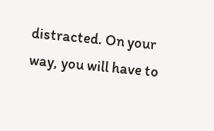distracted. On your way, you will have to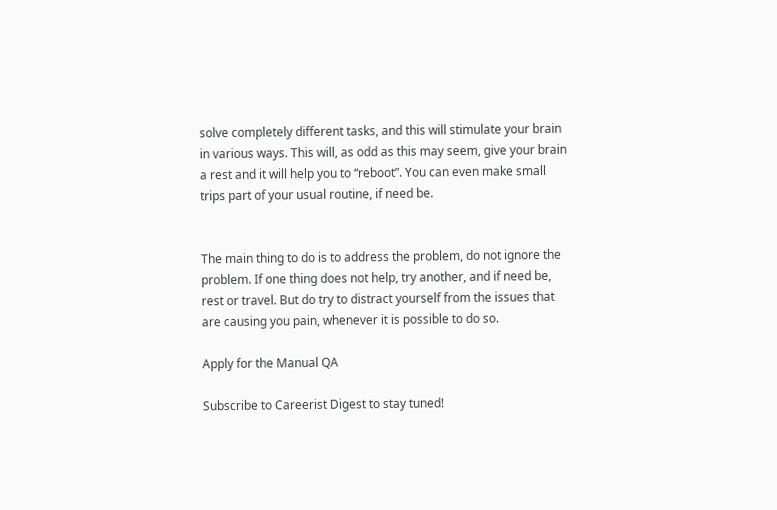solve completely different tasks, and this will stimulate your brain in various ways. This will, as odd as this may seem, give your brain a rest and it will help you to “reboot”. You can even make small trips part of your usual routine, if need be.


The main thing to do is to address the problem, do not ignore the problem. If one thing does not help, try another, and if need be, rest or travel. But do try to distract yourself from the issues that are causing you pain, whenever it is possible to do so.

Apply for the Manual QA

Subscribe to Careerist Digest to stay tuned!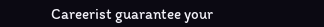Careerist guarantee your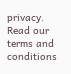privacy. Read our terms and conditions